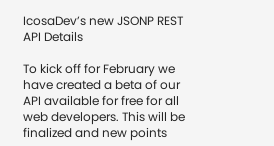IcosaDev’s new JSONP REST API Details

To kick off for February we have created a beta of our API available for free for all web developers. This will be finalized and new points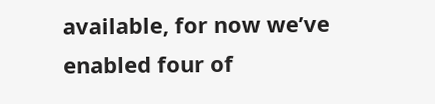available, for now we’ve enabled four of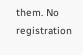them. No registration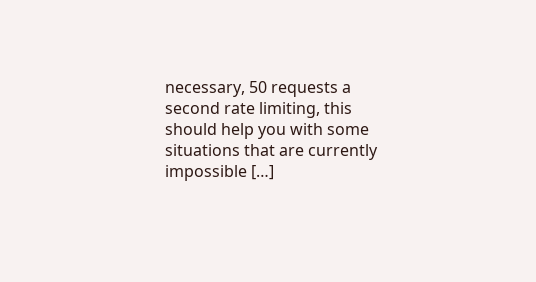necessary, 50 requests a second rate limiting, this should help you with some situations that are currently impossible […]